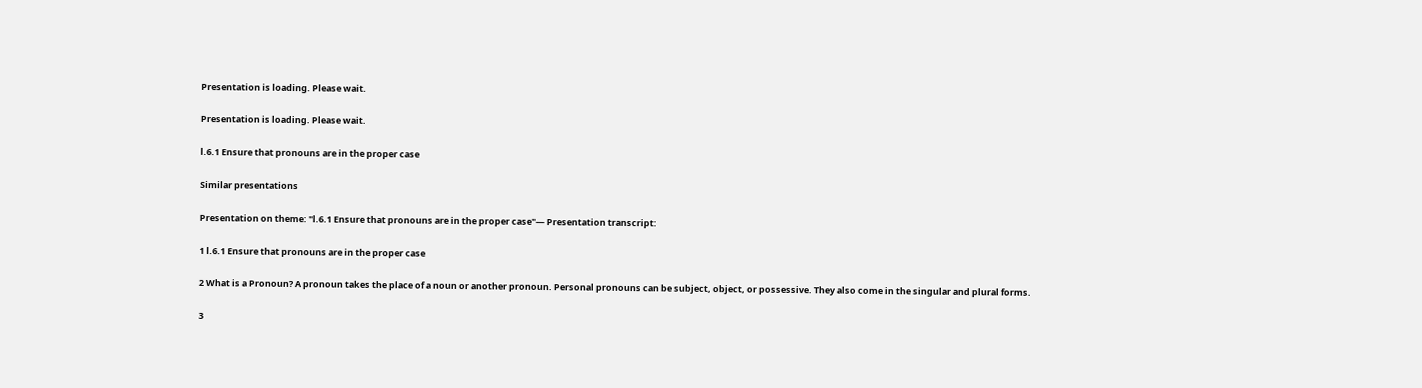Presentation is loading. Please wait.

Presentation is loading. Please wait.

l.6.1 Ensure that pronouns are in the proper case

Similar presentations

Presentation on theme: "l.6.1 Ensure that pronouns are in the proper case"— Presentation transcript:

1 l.6.1 Ensure that pronouns are in the proper case

2 What is a Pronoun? A pronoun takes the place of a noun or another pronoun. Personal pronouns can be subject, object, or possessive. They also come in the singular and plural forms.

3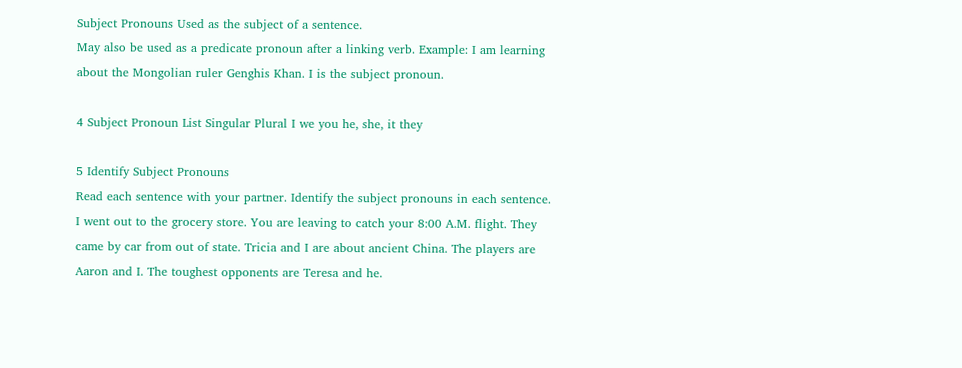Subject Pronouns Used as the subject of a sentence.
May also be used as a predicate pronoun after a linking verb. Example: I am learning about the Mongolian ruler Genghis Khan. I is the subject pronoun.

4 Subject Pronoun List Singular Plural I we you he, she, it they

5 Identify Subject Pronouns
Read each sentence with your partner. Identify the subject pronouns in each sentence. I went out to the grocery store. You are leaving to catch your 8:00 A.M. flight. They came by car from out of state. Tricia and I are about ancient China. The players are Aaron and I. The toughest opponents are Teresa and he.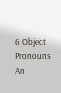6 Object Pronouns An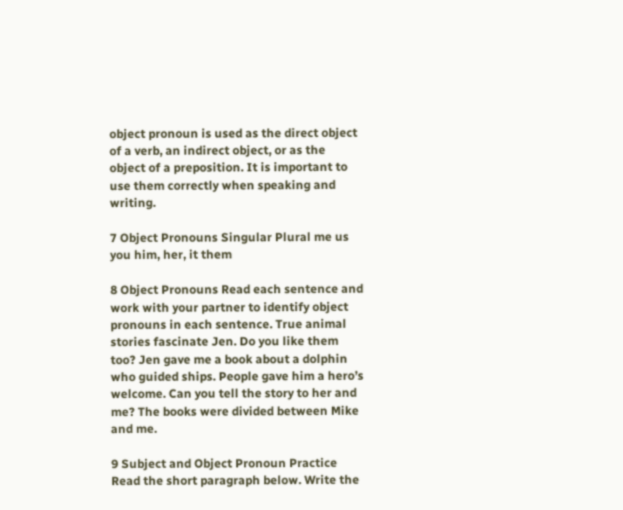object pronoun is used as the direct object of a verb, an indirect object, or as the object of a preposition. It is important to use them correctly when speaking and writing.

7 Object Pronouns Singular Plural me us you him, her, it them

8 Object Pronouns Read each sentence and work with your partner to identify object pronouns in each sentence. True animal stories fascinate Jen. Do you like them too? Jen gave me a book about a dolphin who guided ships. People gave him a hero’s welcome. Can you tell the story to her and me? The books were divided between Mike and me.

9 Subject and Object Pronoun Practice
Read the short paragraph below. Write the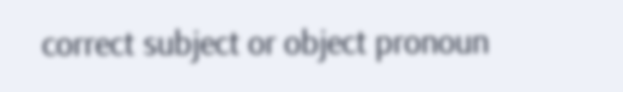correct subject or object pronoun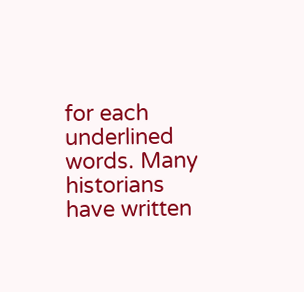for each underlined words. Many historians have written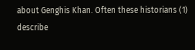about Genghis Khan. Often these historians (1) describe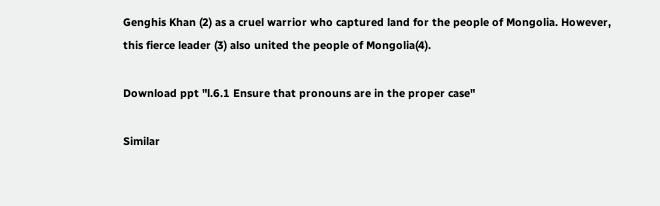Genghis Khan (2) as a cruel warrior who captured land for the people of Mongolia. However, this fierce leader (3) also united the people of Mongolia(4).

Download ppt "l.6.1 Ensure that pronouns are in the proper case"

Similar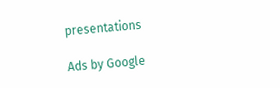presentations

Ads by Google